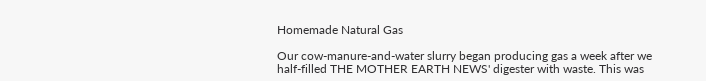Homemade Natural Gas

Our cow-manure-and-water slurry began producing gas a week after we half-filled THE MOTHER EARTH NEWS' digester with waste. This was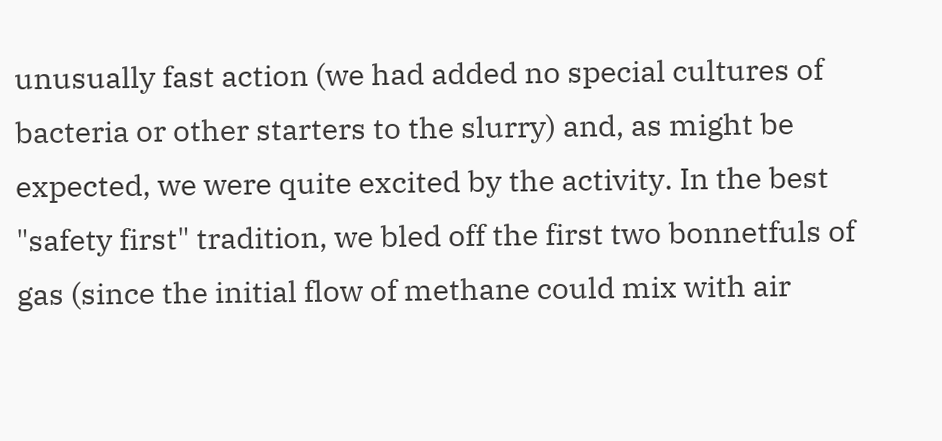unusually fast action (we had added no special cultures of bacteria or other starters to the slurry) and, as might be expected, we were quite excited by the activity. In the best "safety first" tradition, we bled off the first two bonnetfuls of gas (since the initial flow of methane could mix with air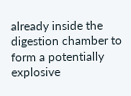already inside the digestion chamber to form a potentially explosive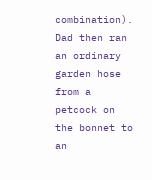combination). Dad then ran an ordinary garden hose from a petcock on the bonnet to an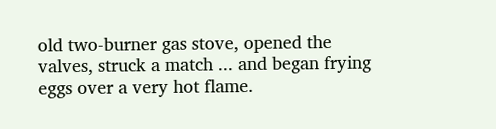old two-burner gas stove, opened the valves, struck a match ... and began frying eggs over a very hot flame.